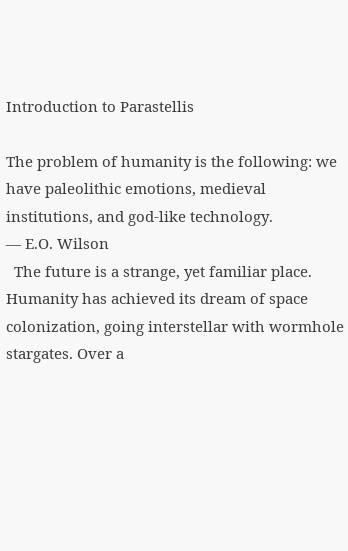Introduction to Parastellis

The problem of humanity is the following: we have paleolithic emotions, medieval institutions, and god-like technology.
— E.O. Wilson
  The future is a strange, yet familiar place. Humanity has achieved its dream of space colonization, going interstellar with wormhole stargates. Over a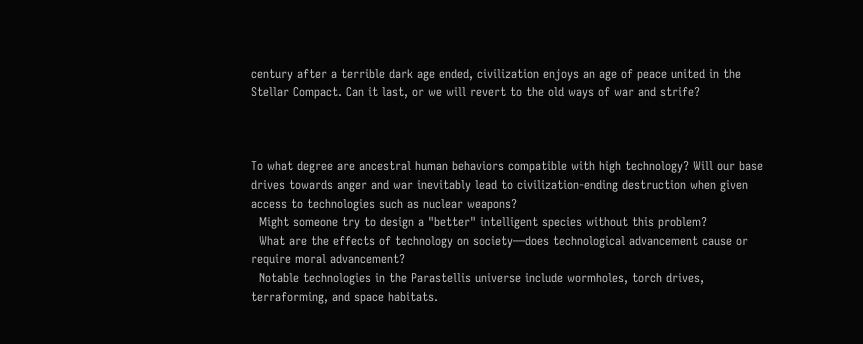century after a terrible dark age ended, civilization enjoys an age of peace united in the Stellar Compact. Can it last, or we will revert to the old ways of war and strife?



To what degree are ancestral human behaviors compatible with high technology? Will our base drives towards anger and war inevitably lead to civilization-ending destruction when given access to technologies such as nuclear weapons?
  Might someone try to design a "better" intelligent species without this problem?
  What are the effects of technology on society—does technological advancement cause or require moral advancement?
  Notable technologies in the Parastellis universe include wormholes, torch drives, terraforming, and space habitats.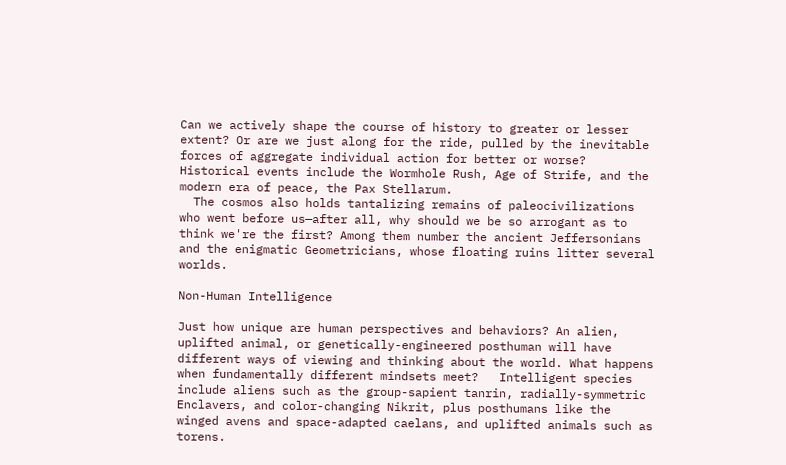Can we actively shape the course of history to greater or lesser extent? Or are we just along for the ride, pulled by the inevitable forces of aggregate individual action for better or worse?   Historical events include the Wormhole Rush, Age of Strife, and the modern era of peace, the Pax Stellarum.
  The cosmos also holds tantalizing remains of paleocivilizations who went before us—after all, why should we be so arrogant as to think we're the first? Among them number the ancient Jeffersonians and the enigmatic Geometricians, whose floating ruins litter several worlds.

Non-Human Intelligence

Just how unique are human perspectives and behaviors? An alien, uplifted animal, or genetically-engineered posthuman will have different ways of viewing and thinking about the world. What happens when fundamentally different mindsets meet?   Intelligent species include aliens such as the group-sapient tanrin, radially-symmetric Enclavers, and color-changing Nikrit, plus posthumans like the winged avens and space-adapted caelans, and uplifted animals such as torens.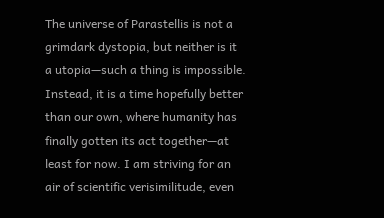The universe of Parastellis is not a grimdark dystopia, but neither is it a utopia—such a thing is impossible. Instead, it is a time hopefully better than our own, where humanity has finally gotten its act together—at least for now. I am striving for an air of scientific verisimilitude, even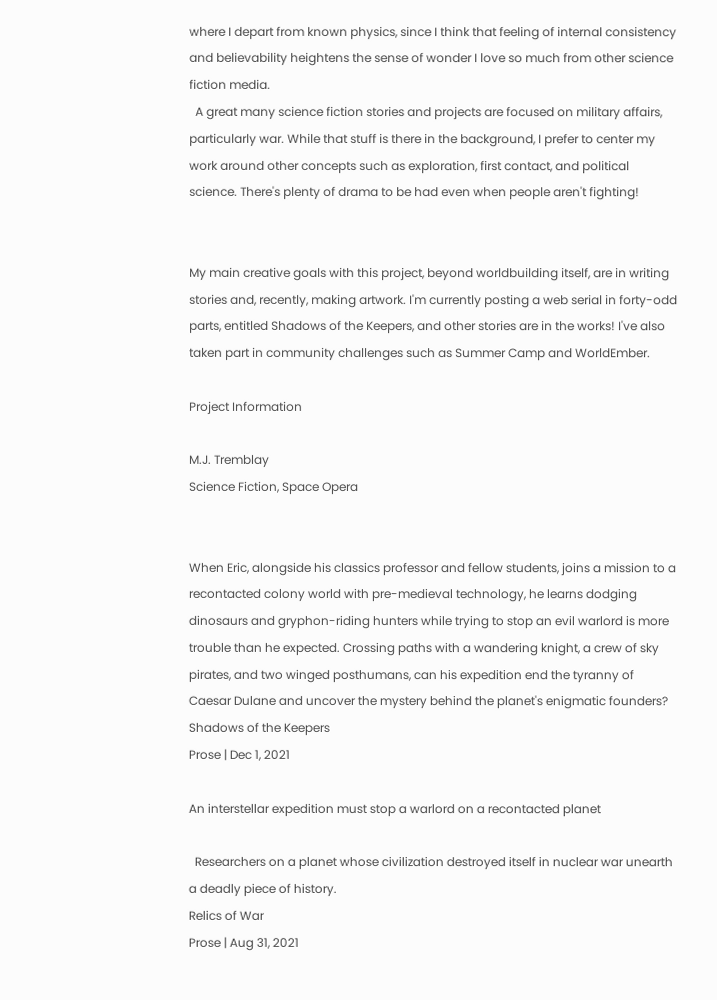where I depart from known physics, since I think that feeling of internal consistency and believability heightens the sense of wonder I love so much from other science fiction media.
  A great many science fiction stories and projects are focused on military affairs, particularly war. While that stuff is there in the background, I prefer to center my work around other concepts such as exploration, first contact, and political science. There's plenty of drama to be had even when people aren't fighting!


My main creative goals with this project, beyond worldbuilding itself, are in writing stories and, recently, making artwork. I'm currently posting a web serial in forty-odd parts, entitled Shadows of the Keepers, and other stories are in the works! I've also taken part in community challenges such as Summer Camp and WorldEmber.

Project Information

M.J. Tremblay
Science Fiction, Space Opera


When Eric, alongside his classics professor and fellow students, joins a mission to a recontacted colony world with pre-medieval technology, he learns dodging dinosaurs and gryphon-riding hunters while trying to stop an evil warlord is more trouble than he expected. Crossing paths with a wandering knight, a crew of sky pirates, and two winged posthumans, can his expedition end the tyranny of Caesar Dulane and uncover the mystery behind the planet's enigmatic founders?
Shadows of the Keepers
Prose | Dec 1, 2021

An interstellar expedition must stop a warlord on a recontacted planet

  Researchers on a planet whose civilization destroyed itself in nuclear war unearth a deadly piece of history.
Relics of War
Prose | Aug 31, 2021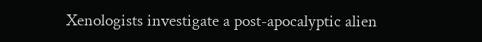Xenologists investigate a post-apocalyptic alien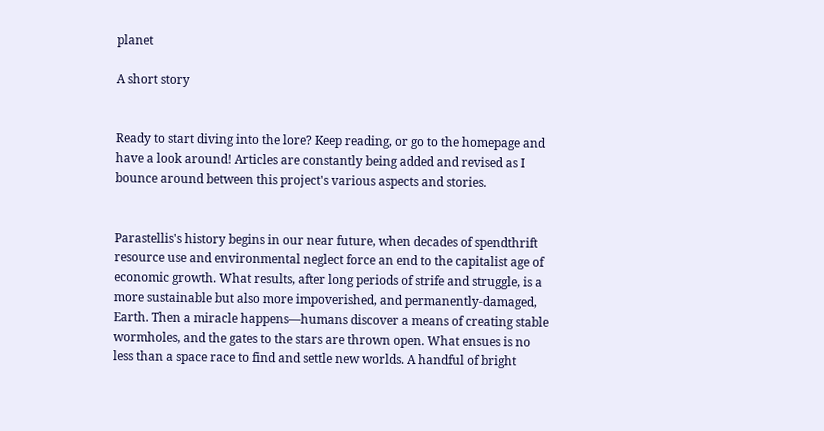planet

A short story


Ready to start diving into the lore? Keep reading, or go to the homepage and have a look around! Articles are constantly being added and revised as I bounce around between this project's various aspects and stories.


Parastellis's history begins in our near future, when decades of spendthrift resource use and environmental neglect force an end to the capitalist age of economic growth. What results, after long periods of strife and struggle, is a more sustainable but also more impoverished, and permanently-damaged, Earth. Then a miracle happens—humans discover a means of creating stable wormholes, and the gates to the stars are thrown open. What ensues is no less than a space race to find and settle new worlds. A handful of bright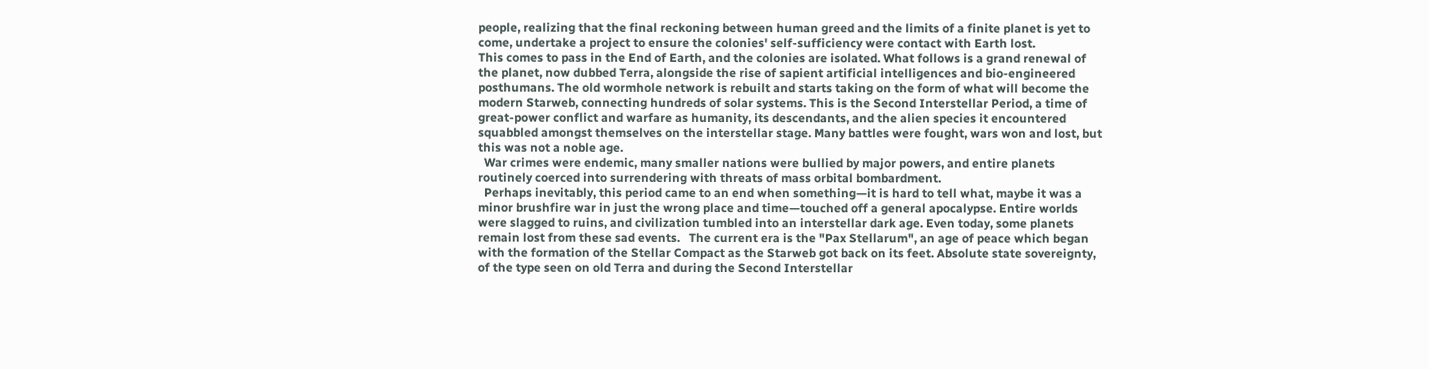people, realizing that the final reckoning between human greed and the limits of a finite planet is yet to come, undertake a project to ensure the colonies' self-sufficiency were contact with Earth lost.
This comes to pass in the End of Earth, and the colonies are isolated. What follows is a grand renewal of the planet, now dubbed Terra, alongside the rise of sapient artificial intelligences and bio-engineered posthumans. The old wormhole network is rebuilt and starts taking on the form of what will become the modern Starweb, connecting hundreds of solar systems. This is the Second Interstellar Period, a time of great-power conflict and warfare as humanity, its descendants, and the alien species it encountered squabbled amongst themselves on the interstellar stage. Many battles were fought, wars won and lost, but this was not a noble age.
  War crimes were endemic, many smaller nations were bullied by major powers, and entire planets routinely coerced into surrendering with threats of mass orbital bombardment.
  Perhaps inevitably, this period came to an end when something—it is hard to tell what, maybe it was a minor brushfire war in just the wrong place and time—touched off a general apocalypse. Entire worlds were slagged to ruins, and civilization tumbled into an interstellar dark age. Even today, some planets remain lost from these sad events.   The current era is the "Pax Stellarum", an age of peace which began with the formation of the Stellar Compact as the Starweb got back on its feet. Absolute state sovereignty, of the type seen on old Terra and during the Second Interstellar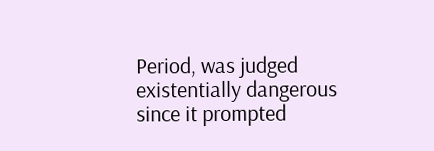Period, was judged existentially dangerous since it prompted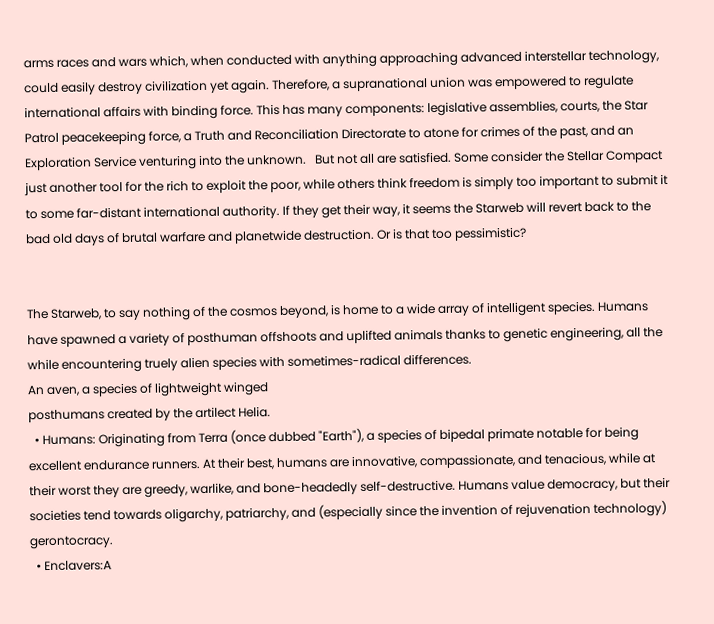arms races and wars which, when conducted with anything approaching advanced interstellar technology, could easily destroy civilization yet again. Therefore, a supranational union was empowered to regulate international affairs with binding force. This has many components: legislative assemblies, courts, the Star Patrol peacekeeping force, a Truth and Reconciliation Directorate to atone for crimes of the past, and an Exploration Service venturing into the unknown.   But not all are satisfied. Some consider the Stellar Compact just another tool for the rich to exploit the poor, while others think freedom is simply too important to submit it to some far-distant international authority. If they get their way, it seems the Starweb will revert back to the bad old days of brutal warfare and planetwide destruction. Or is that too pessimistic?


The Starweb, to say nothing of the cosmos beyond, is home to a wide array of intelligent species. Humans have spawned a variety of posthuman offshoots and uplifted animals thanks to genetic engineering, all the while encountering truely alien species with sometimes-radical differences.
An aven, a species of lightweight winged
posthumans created by the artilect Helia.
  • Humans: Originating from Terra (once dubbed "Earth"), a species of bipedal primate notable for being excellent endurance runners. At their best, humans are innovative, compassionate, and tenacious, while at their worst they are greedy, warlike, and bone-headedly self-destructive. Humans value democracy, but their societies tend towards oligarchy, patriarchy, and (especially since the invention of rejuvenation technology) gerontocracy.
  • Enclavers:A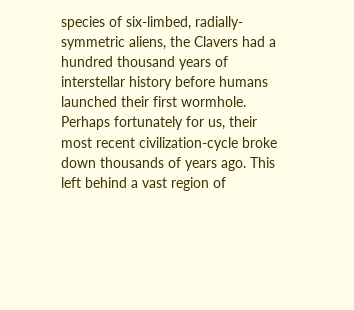species of six-limbed, radially-symmetric aliens, the Clavers had a hundred thousand years of interstellar history before humans launched their first wormhole. Perhaps fortunately for us, their most recent civilization-cycle broke down thousands of years ago. This left behind a vast region of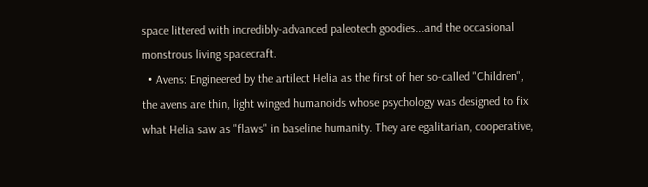space littered with incredibly-advanced paleotech goodies...and the occasional monstrous living spacecraft.
  • Avens: Engineered by the artilect Helia as the first of her so-called "Children", the avens are thin, light winged humanoids whose psychology was designed to fix what Helia saw as "flaws" in baseline humanity. They are egalitarian, cooperative,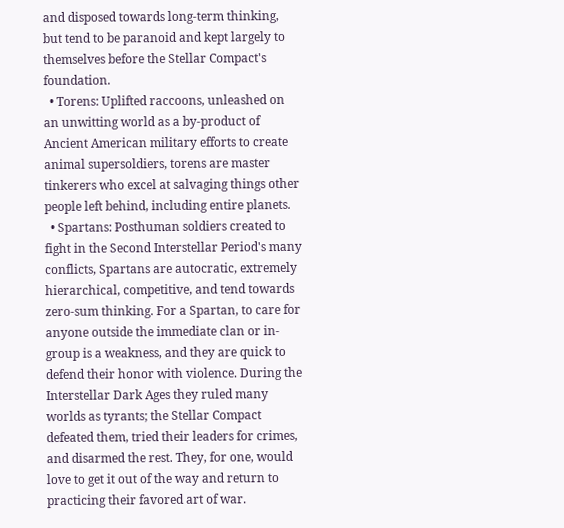and disposed towards long-term thinking, but tend to be paranoid and kept largely to themselves before the Stellar Compact's foundation.
  • Torens: Uplifted raccoons, unleashed on an unwitting world as a by-product of Ancient American military efforts to create animal supersoldiers, torens are master tinkerers who excel at salvaging things other people left behind, including entire planets.
  • Spartans: Posthuman soldiers created to fight in the Second Interstellar Period's many conflicts, Spartans are autocratic, extremely hierarchical, competitive, and tend towards zero-sum thinking. For a Spartan, to care for anyone outside the immediate clan or in-group is a weakness, and they are quick to defend their honor with violence. During the Interstellar Dark Ages they ruled many worlds as tyrants; the Stellar Compact defeated them, tried their leaders for crimes, and disarmed the rest. They, for one, would love to get it out of the way and return to practicing their favored art of war.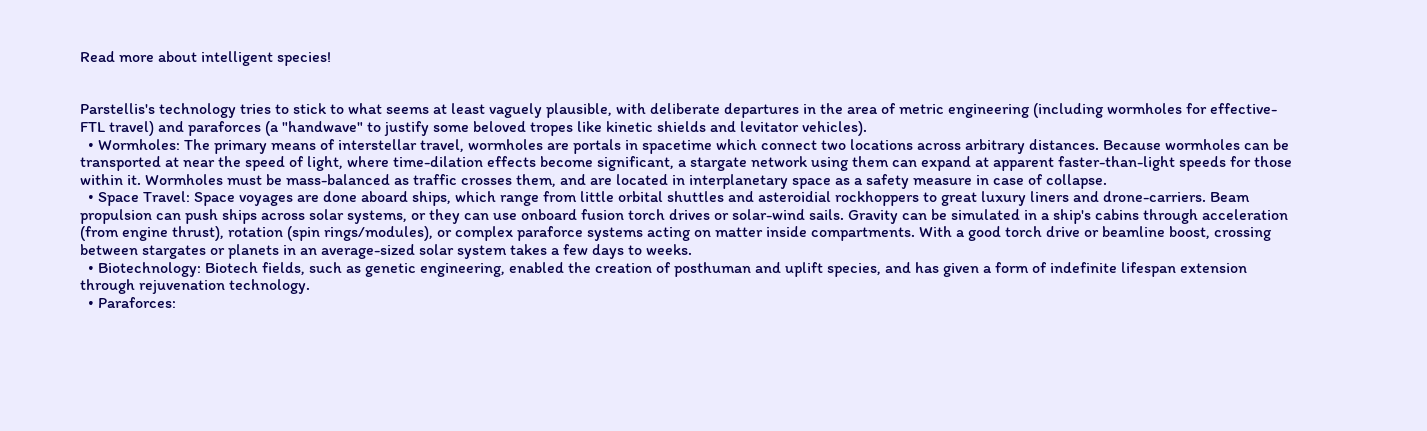Read more about intelligent species!


Parstellis's technology tries to stick to what seems at least vaguely plausible, with deliberate departures in the area of metric engineering (including wormholes for effective-FTL travel) and paraforces (a "handwave" to justify some beloved tropes like kinetic shields and levitator vehicles).
  • Wormholes: The primary means of interstellar travel, wormholes are portals in spacetime which connect two locations across arbitrary distances. Because wormholes can be transported at near the speed of light, where time-dilation effects become significant, a stargate network using them can expand at apparent faster-than-light speeds for those within it. Wormholes must be mass-balanced as traffic crosses them, and are located in interplanetary space as a safety measure in case of collapse.
  • Space Travel: Space voyages are done aboard ships, which range from little orbital shuttles and asteroidial rockhoppers to great luxury liners and drone-carriers. Beam propulsion can push ships across solar systems, or they can use onboard fusion torch drives or solar-wind sails. Gravity can be simulated in a ship's cabins through acceleration (from engine thrust), rotation (spin rings/modules), or complex paraforce systems acting on matter inside compartments. With a good torch drive or beamline boost, crossing between stargates or planets in an average-sized solar system takes a few days to weeks.
  • Biotechnology: Biotech fields, such as genetic engineering, enabled the creation of posthuman and uplift species, and has given a form of indefinite lifespan extension through rejuvenation technology.
  • Paraforces: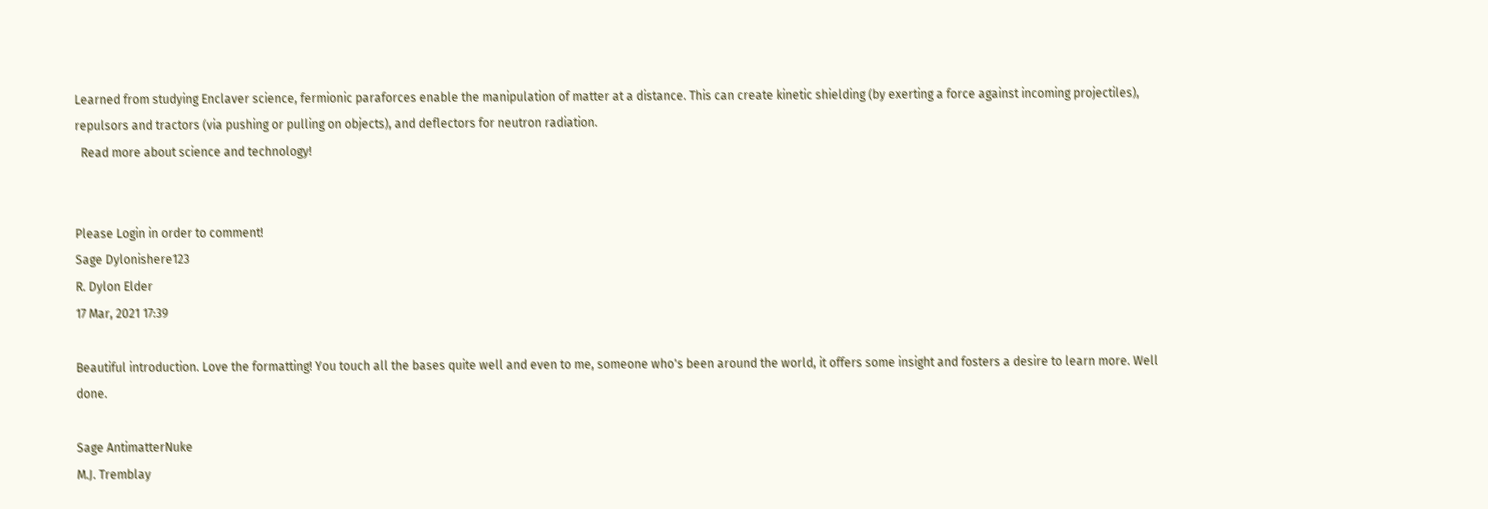Learned from studying Enclaver science, fermionic paraforces enable the manipulation of matter at a distance. This can create kinetic shielding (by exerting a force against incoming projectiles), repulsors and tractors (via pushing or pulling on objects), and deflectors for neutron radiation.
  Read more about science and technology!


Please Login in order to comment!
Sage Dylonishere123
R. Dylon Elder
17 Mar, 2021 17:39

Beautiful introduction. Love the formatting! You touch all the bases quite well and even to me, someone who's been around the world, it offers some insight and fosters a desire to learn more. Well done.

Sage AntimatterNuke
M.J. Tremblay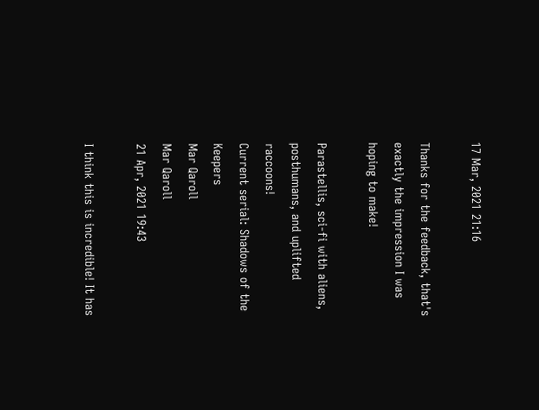17 Mar, 2021 21:16

Thanks for the feedback, that's exactly the impression I was hoping to make!

Parastellis, sci-fi with aliens, posthumans, and uplifted raccoons!
Current serial: Shadows of the Keepers
Mar Qaroll
Mar Qaroll
21 Apr, 2021 19:43

I think this is incredible! It has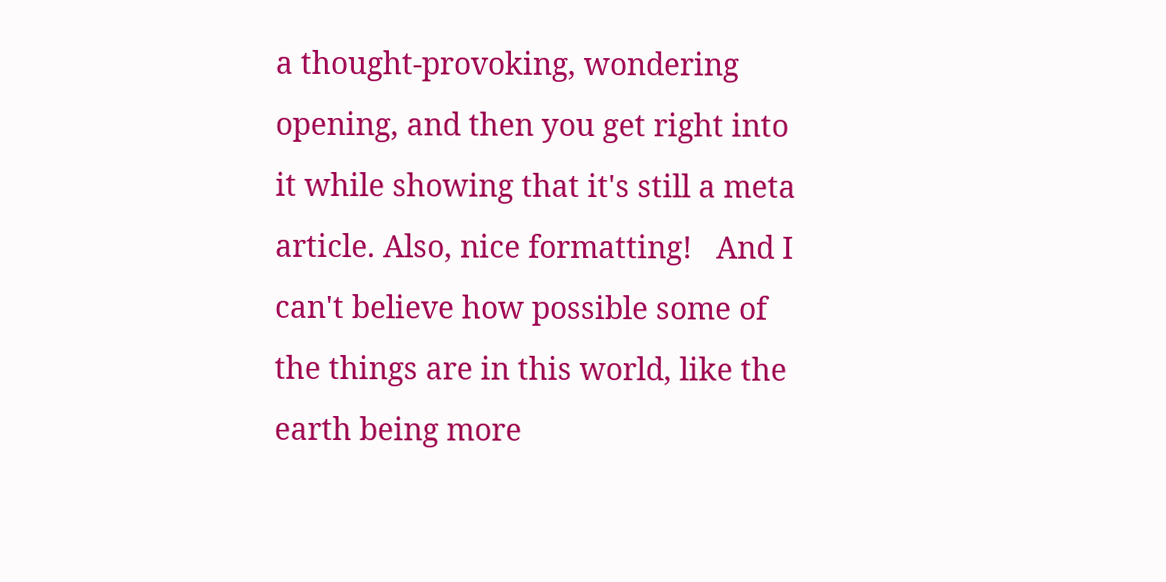a thought-provoking, wondering opening, and then you get right into it while showing that it's still a meta article. Also, nice formatting!   And I can't believe how possible some of the things are in this world, like the earth being more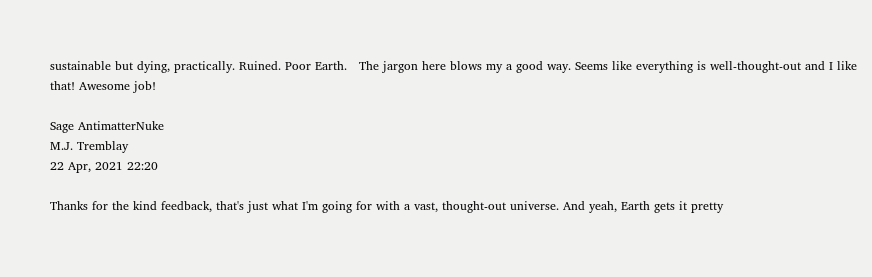sustainable but dying, practically. Ruined. Poor Earth.   The jargon here blows my a good way. Seems like everything is well-thought-out and I like that! Awesome job!

Sage AntimatterNuke
M.J. Tremblay
22 Apr, 2021 22:20

Thanks for the kind feedback, that's just what I'm going for with a vast, thought-out universe. And yeah, Earth gets it pretty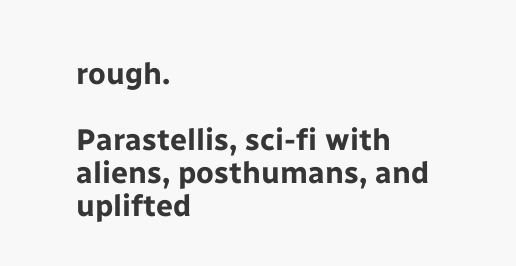rough.

Parastellis, sci-fi with aliens, posthumans, and uplifted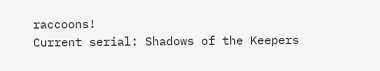raccoons!
Current serial: Shadows of the Keepers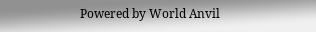Powered by World Anvil